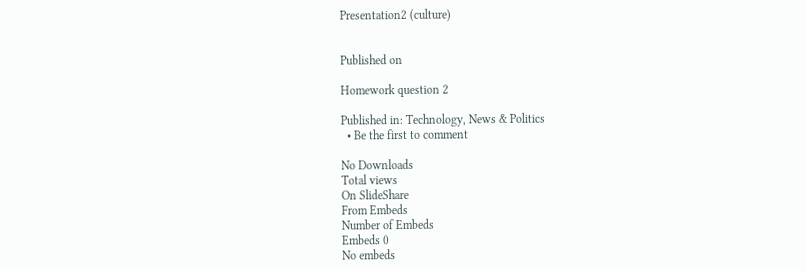Presentation2 (culture)


Published on

Homework question 2

Published in: Technology, News & Politics
  • Be the first to comment

No Downloads
Total views
On SlideShare
From Embeds
Number of Embeds
Embeds 0
No embeds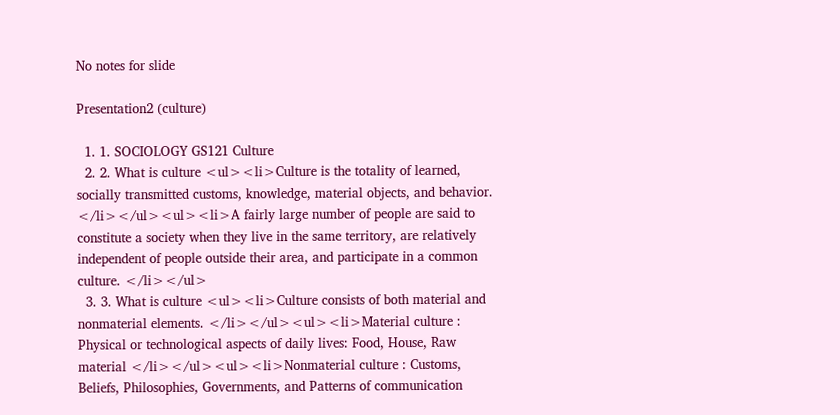No notes for slide

Presentation2 (culture)

  1. 1. SOCIOLOGY GS121 Culture
  2. 2. What is culture <ul><li>Culture is the totality of learned, socially transmitted customs, knowledge, material objects, and behavior. </li></ul><ul><li>A fairly large number of people are said to constitute a society when they live in the same territory, are relatively independent of people outside their area, and participate in a common culture. </li></ul>
  3. 3. What is culture <ul><li>Culture consists of both material and nonmaterial elements. </li></ul><ul><li>Material culture : Physical or technological aspects of daily lives: Food, House, Raw material </li></ul><ul><li>Nonmaterial culture : Customs, Beliefs, Philosophies, Governments, and Patterns of communication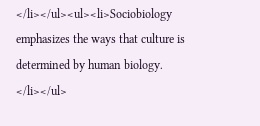</li></ul><ul><li>Sociobiology emphasizes the ways that culture is determined by human biology. </li></ul>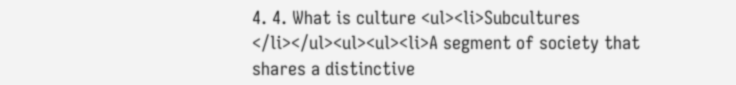4. 4. What is culture <ul><li>Subcultures </li></ul><ul><ul><li>A segment of society that shares a distinctive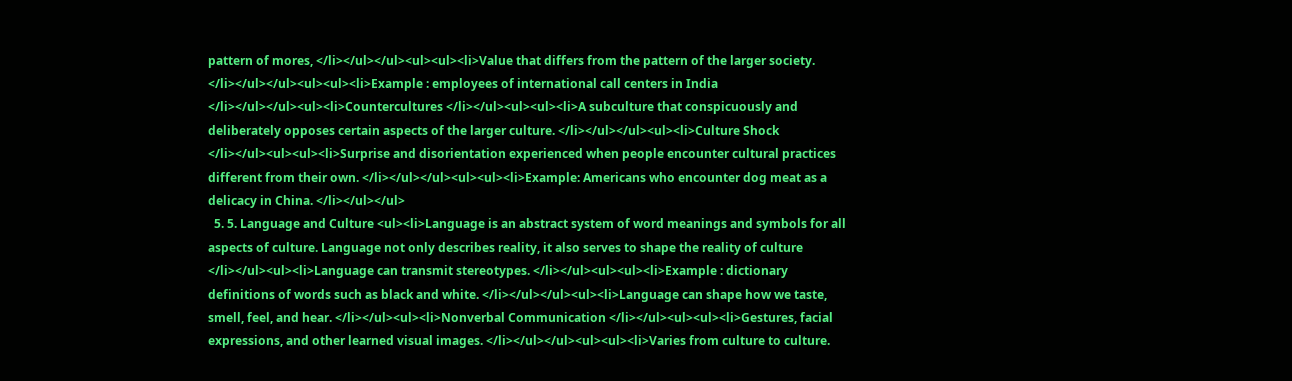pattern of mores, </li></ul></ul><ul><ul><li>Value that differs from the pattern of the larger society. </li></ul></ul><ul><ul><li>Example : employees of international call centers in India </li></ul></ul><ul><li>Countercultures </li></ul><ul><ul><li>A subculture that conspicuously and deliberately opposes certain aspects of the larger culture. </li></ul></ul><ul><li>Culture Shock </li></ul><ul><ul><li>Surprise and disorientation experienced when people encounter cultural practices different from their own. </li></ul></ul><ul><ul><li>Example: Americans who encounter dog meat as a delicacy in China. </li></ul></ul>
  5. 5. Language and Culture <ul><li>Language is an abstract system of word meanings and symbols for all aspects of culture. Language not only describes reality, it also serves to shape the reality of culture </li></ul><ul><li>Language can transmit stereotypes. </li></ul><ul><ul><li>Example : dictionary definitions of words such as black and white. </li></ul></ul><ul><li>Language can shape how we taste, smell, feel, and hear. </li></ul><ul><li>Nonverbal Communication </li></ul><ul><ul><li>Gestures, facial expressions, and other learned visual images. </li></ul></ul><ul><ul><li>Varies from culture to culture.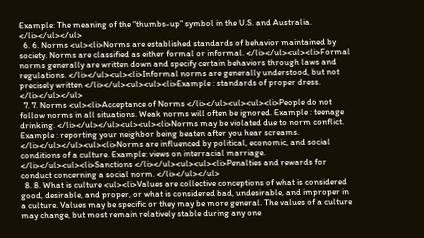Example: The meaning of the “thumbs-up” symbol in the U.S. and Australia. </li></ul></ul>
  6. 6. Norms <ul><li>Norms are established standards of behavior maintained by society. Norms are classified as either formal or informal. </li></ul><ul><li>Formal norms generally are written down and specify certain behaviors through laws and regulations. </li></ul><ul><li>Informal norms are generally understood, but not precisely written </li></ul><ul><ul><li>Example : standards of proper dress. </li></ul></ul>
  7. 7. Norms <ul><li>Acceptance of Norms </li></ul><ul><ul><li>People do not follow norms in all situations. Weak norms will often be ignored. Example : teenage drinking. </li></ul></ul><ul><ul><li>Norms may be violated due to norm conflict. Example : reporting your neighbor being beaten after you hear screams. </li></ul></ul><ul><li>Norms are influenced by political, economic, and social conditions of a culture. Example: views on interracial marriage. </li></ul><ul><li>Sanctions </li></ul><ul><ul><li>Penalties and rewards for conduct concerning a social norm. </li></ul></ul>
  8. 8. What is culture <ul><li>Values are collective conceptions of what is considered good, desirable, and proper, or what is considered bad, undesirable, and improper in a culture. Values may be specific or they may be more general. The values of a culture may change, but most remain relatively stable during any one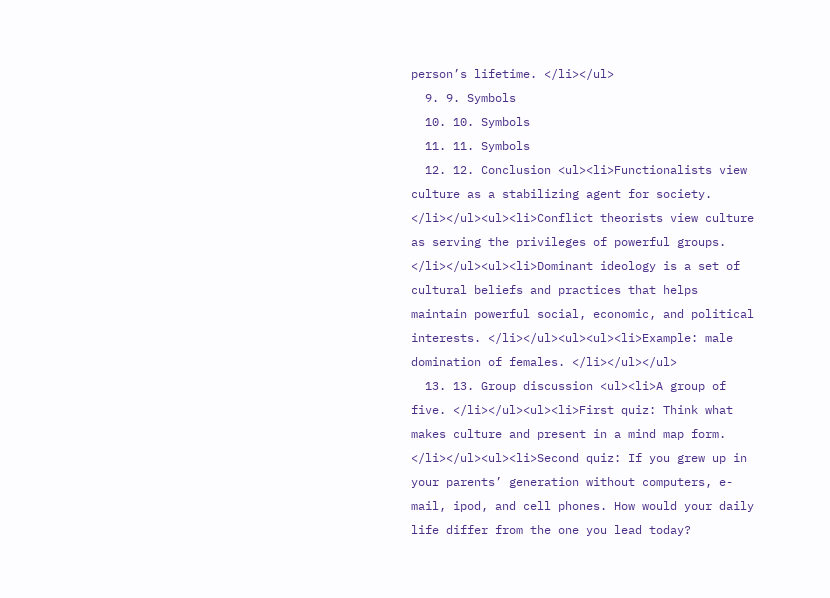person’s lifetime. </li></ul>
  9. 9. Symbols
  10. 10. Symbols
  11. 11. Symbols
  12. 12. Conclusion <ul><li>Functionalists view culture as a stabilizing agent for society. </li></ul><ul><li>Conflict theorists view culture as serving the privileges of powerful groups. </li></ul><ul><li>Dominant ideology is a set of cultural beliefs and practices that helps maintain powerful social, economic, and political interests. </li></ul><ul><ul><li>Example: male domination of females. </li></ul></ul>
  13. 13. Group discussion <ul><li>A group of five. </li></ul><ul><li>First quiz: Think what makes culture and present in a mind map form. </li></ul><ul><li>Second quiz: If you grew up in your parents’ generation without computers, e-mail, ipod, and cell phones. How would your daily life differ from the one you lead today?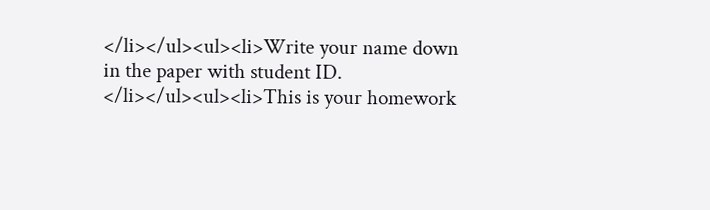</li></ul><ul><li>Write your name down in the paper with student ID. </li></ul><ul><li>This is your homework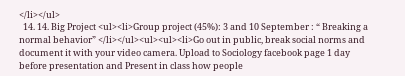</li></ul>
  14. 14. Big Project <ul><li>Group project (45%): 3 and 10 September : “ Breaking a normal behavior” </li></ul><ul><ul><li>Go out in public, break social norms and document it with your video camera. Upload to Sociology facebook page 1 day before presentation and Present in class how people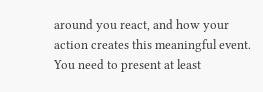around you react, and how your action creates this meaningful event. You need to present at least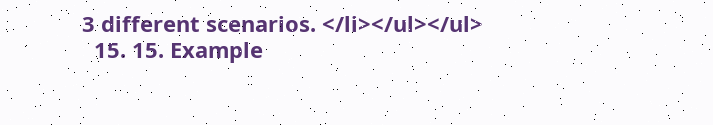3 different scenarios. </li></ul></ul>
  15. 15. Example